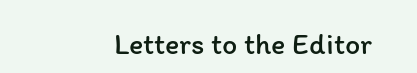Letters to the Editor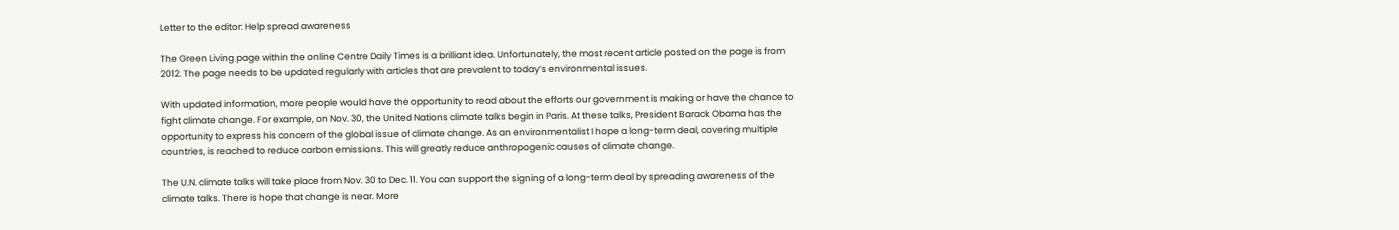Letter to the editor: Help spread awareness

The Green Living page within the online Centre Daily Times is a brilliant idea. Unfortunately, the most recent article posted on the page is from 2012. The page needs to be updated regularly with articles that are prevalent to today’s environmental issues.

With updated information, more people would have the opportunity to read about the efforts our government is making or have the chance to fight climate change. For example, on Nov. 30, the United Nations climate talks begin in Paris. At these talks, President Barack Obama has the opportunity to express his concern of the global issue of climate change. As an environmentalist I hope a long-term deal, covering multiple countries, is reached to reduce carbon emissions. This will greatly reduce anthropogenic causes of climate change.

The U.N. climate talks will take place from Nov. 30 to Dec. 11. You can support the signing of a long-term deal by spreading awareness of the climate talks. There is hope that change is near. More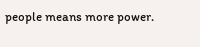people means more power.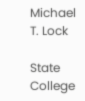Michael T. Lock

State College